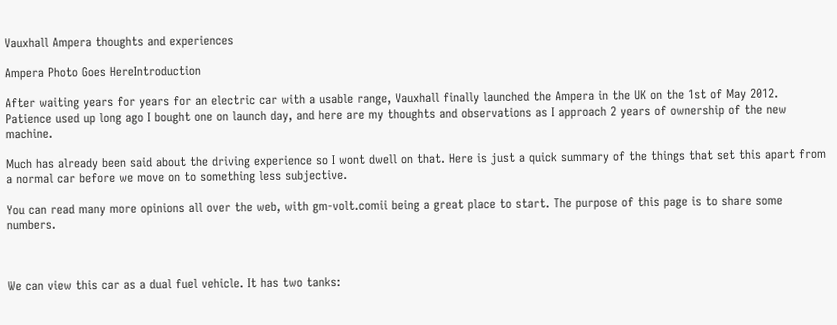Vauxhall Ampera thoughts and experiences

Ampera Photo Goes HereIntroduction

After waiting years for years for an electric car with a usable range, Vauxhall finally launched the Ampera in the UK on the 1st of May 2012. Patience used up long ago I bought one on launch day, and here are my thoughts and observations as I approach 2 years of ownership of the new machine.

Much has already been said about the driving experience so I wont dwell on that. Here is just a quick summary of the things that set this apart from a normal car before we move on to something less subjective.

You can read many more opinions all over the web, with gm-volt.comii being a great place to start. The purpose of this page is to share some numbers.



We can view this car as a dual fuel vehicle. It has two tanks: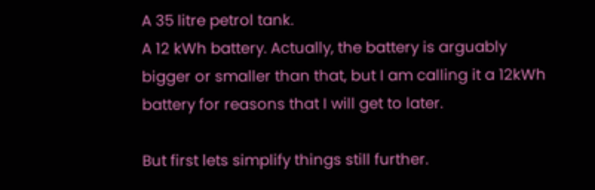A 35 litre petrol tank.
A 12 kWh battery. Actually, the battery is arguably bigger or smaller than that, but I am calling it a 12kWh battery for reasons that I will get to later.

But first lets simplify things still further.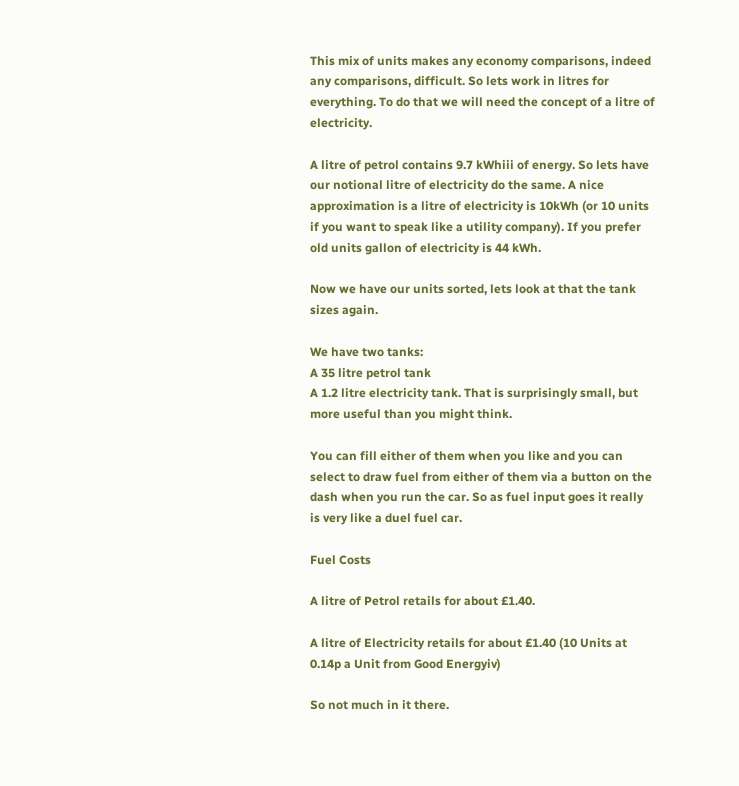This mix of units makes any economy comparisons, indeed any comparisons, difficult. So lets work in litres for everything. To do that we will need the concept of a litre of electricity.

A litre of petrol contains 9.7 kWhiii of energy. So lets have our notional litre of electricity do the same. A nice approximation is a litre of electricity is 10kWh (or 10 units if you want to speak like a utility company). If you prefer old units gallon of electricity is 44 kWh.

Now we have our units sorted, lets look at that the tank sizes again.

We have two tanks:
A 35 litre petrol tank
A 1.2 litre electricity tank. That is surprisingly small, but more useful than you might think.

You can fill either of them when you like and you can select to draw fuel from either of them via a button on the dash when you run the car. So as fuel input goes it really is very like a duel fuel car.

Fuel Costs

A litre of Petrol retails for about £1.40.

A litre of Electricity retails for about £1.40 (10 Units at 0.14p a Unit from Good Energyiv)

So not much in it there.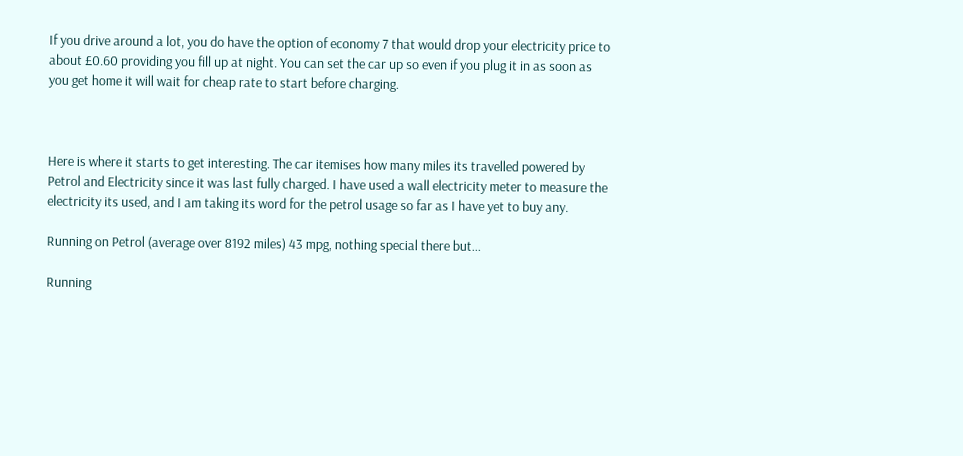If you drive around a lot, you do have the option of economy 7 that would drop your electricity price to about £0.60 providing you fill up at night. You can set the car up so even if you plug it in as soon as you get home it will wait for cheap rate to start before charging.



Here is where it starts to get interesting. The car itemises how many miles its travelled powered by Petrol and Electricity since it was last fully charged. I have used a wall electricity meter to measure the electricity its used, and I am taking its word for the petrol usage so far as I have yet to buy any.

Running on Petrol (average over 8192 miles) 43 mpg, nothing special there but...

Running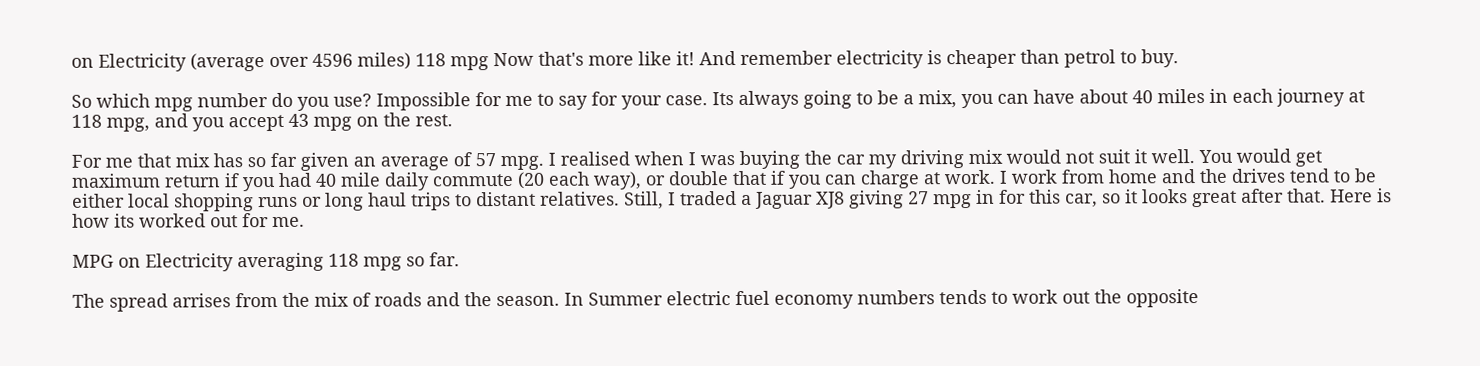on Electricity (average over 4596 miles) 118 mpg Now that's more like it! And remember electricity is cheaper than petrol to buy.

So which mpg number do you use? Impossible for me to say for your case. Its always going to be a mix, you can have about 40 miles in each journey at 118 mpg, and you accept 43 mpg on the rest.

For me that mix has so far given an average of 57 mpg. I realised when I was buying the car my driving mix would not suit it well. You would get maximum return if you had 40 mile daily commute (20 each way), or double that if you can charge at work. I work from home and the drives tend to be either local shopping runs or long haul trips to distant relatives. Still, I traded a Jaguar XJ8 giving 27 mpg in for this car, so it looks great after that. Here is how its worked out for me.

MPG on Electricity averaging 118 mpg so far.

The spread arrises from the mix of roads and the season. In Summer electric fuel economy numbers tends to work out the opposite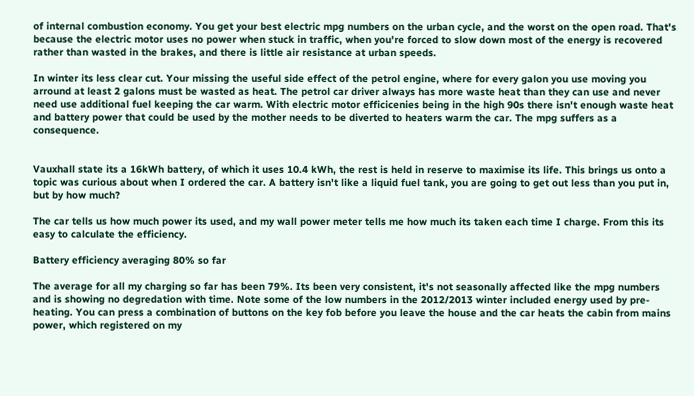of internal combustion economy. You get your best electric mpg numbers on the urban cycle, and the worst on the open road. That's because the electric motor uses no power when stuck in traffic, when you're forced to slow down most of the energy is recovered rather than wasted in the brakes, and there is little air resistance at urban speeds.

In winter its less clear cut. Your missing the useful side effect of the petrol engine, where for every galon you use moving you arround at least 2 galons must be wasted as heat. The petrol car driver always has more waste heat than they can use and never need use additional fuel keeping the car warm. With electric motor efficicenies being in the high 90s there isn't enough waste heat and battery power that could be used by the mother needs to be diverted to heaters warm the car. The mpg suffers as a consequence.


Vauxhall state its a 16kWh battery, of which it uses 10.4 kWh, the rest is held in reserve to maximise its life. This brings us onto a topic was curious about when I ordered the car. A battery isn't like a liquid fuel tank, you are going to get out less than you put in, but by how much?

The car tells us how much power its used, and my wall power meter tells me how much its taken each time I charge. From this its easy to calculate the efficiency.

Battery efficiency averaging 80% so far

The average for all my charging so far has been 79%. Its been very consistent, it's not seasonally affected like the mpg numbers and is showing no degredation with time. Note some of the low numbers in the 2012/2013 winter included energy used by pre-heating. You can press a combination of buttons on the key fob before you leave the house and the car heats the cabin from mains power, which registered on my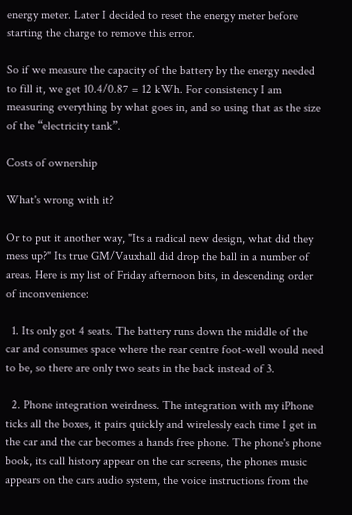energy meter. Later I decided to reset the energy meter before starting the charge to remove this error.

So if we measure the capacity of the battery by the energy needed to fill it, we get 10.4/0.87 = 12 kWh. For consistency I am measuring everything by what goes in, and so using that as the size of the “electricity tank”.

Costs of ownership

What's wrong with it?

Or to put it another way, "Its a radical new design, what did they mess up?" Its true GM/Vauxhall did drop the ball in a number of areas. Here is my list of Friday afternoon bits, in descending order of inconvenience:

  1. Its only got 4 seats. The battery runs down the middle of the car and consumes space where the rear centre foot-well would need to be, so there are only two seats in the back instead of 3.

  2. Phone integration weirdness. The integration with my iPhone ticks all the boxes, it pairs quickly and wirelessly each time I get in the car and the car becomes a hands free phone. The phone's phone book, its call history appear on the car screens, the phones music appears on the cars audio system, the voice instructions from the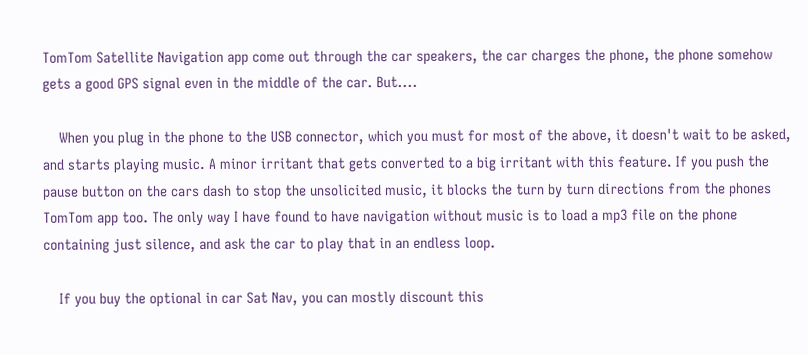TomTom Satellite Navigation app come out through the car speakers, the car charges the phone, the phone somehow gets a good GPS signal even in the middle of the car. But....

    When you plug in the phone to the USB connector, which you must for most of the above, it doesn't wait to be asked, and starts playing music. A minor irritant that gets converted to a big irritant with this feature. If you push the pause button on the cars dash to stop the unsolicited music, it blocks the turn by turn directions from the phones TomTom app too. The only way I have found to have navigation without music is to load a mp3 file on the phone containing just silence, and ask the car to play that in an endless loop.

    If you buy the optional in car Sat Nav, you can mostly discount this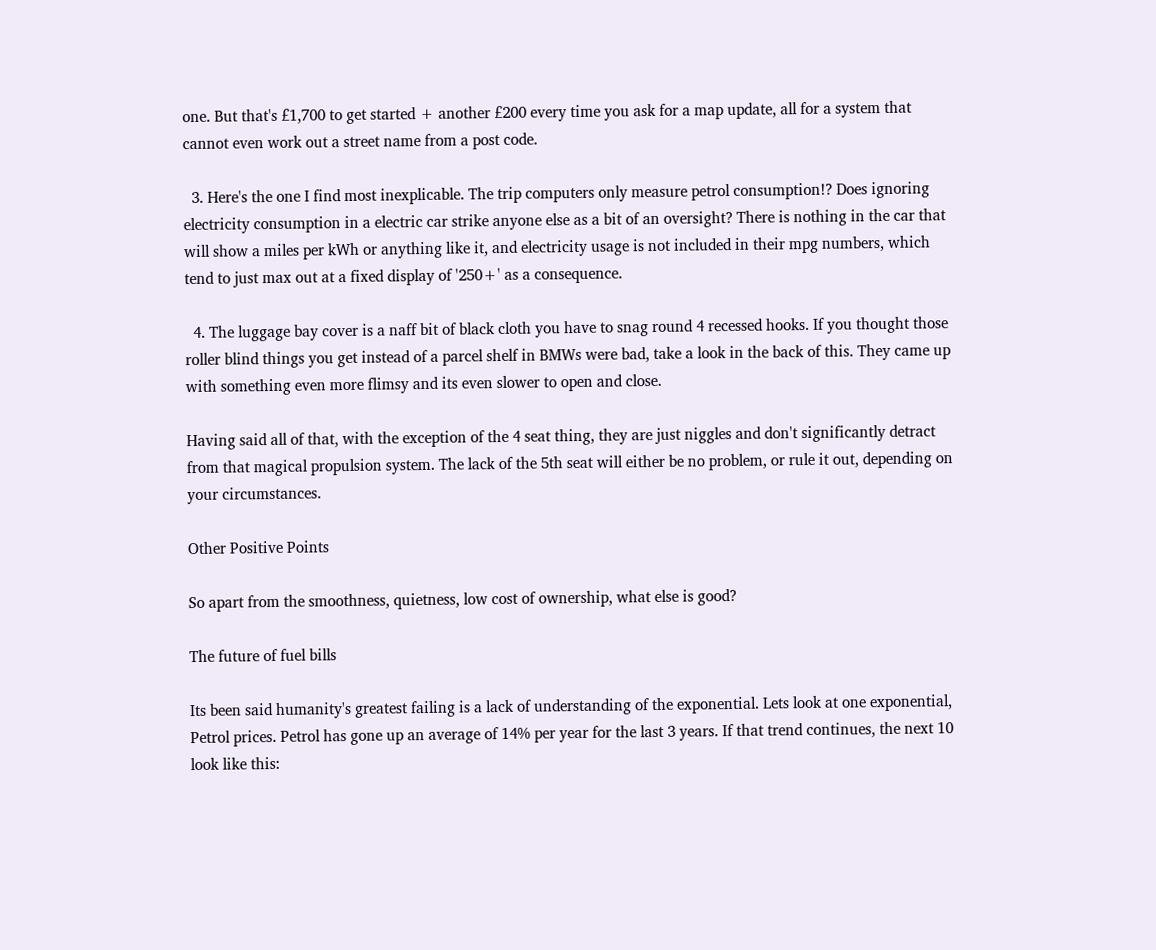one. But that's £1,700 to get started + another £200 every time you ask for a map update, all for a system that cannot even work out a street name from a post code.

  3. Here's the one I find most inexplicable. The trip computers only measure petrol consumption!? Does ignoring electricity consumption in a electric car strike anyone else as a bit of an oversight? There is nothing in the car that will show a miles per kWh or anything like it, and electricity usage is not included in their mpg numbers, which tend to just max out at a fixed display of '250+' as a consequence.

  4. The luggage bay cover is a naff bit of black cloth you have to snag round 4 recessed hooks. If you thought those roller blind things you get instead of a parcel shelf in BMWs were bad, take a look in the back of this. They came up with something even more flimsy and its even slower to open and close.

Having said all of that, with the exception of the 4 seat thing, they are just niggles and don't significantly detract from that magical propulsion system. The lack of the 5th seat will either be no problem, or rule it out, depending on your circumstances.

Other Positive Points

So apart from the smoothness, quietness, low cost of ownership, what else is good?

The future of fuel bills

Its been said humanity's greatest failing is a lack of understanding of the exponential. Lets look at one exponential, Petrol prices. Petrol has gone up an average of 14% per year for the last 3 years. If that trend continues, the next 10 look like this: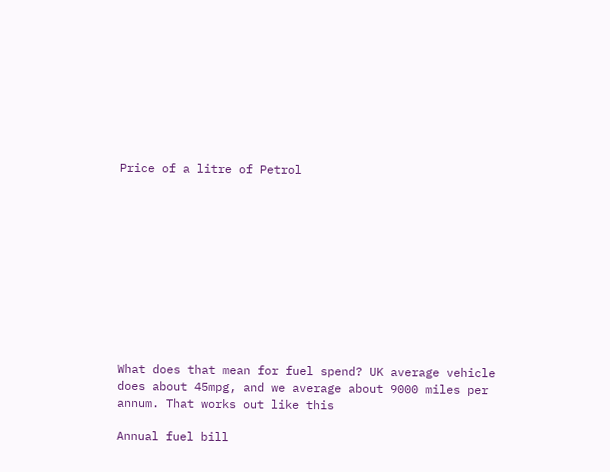Price of a litre of Petrol











What does that mean for fuel spend? UK average vehicle does about 45mpg, and we average about 9000 miles per annum. That works out like this

Annual fuel bill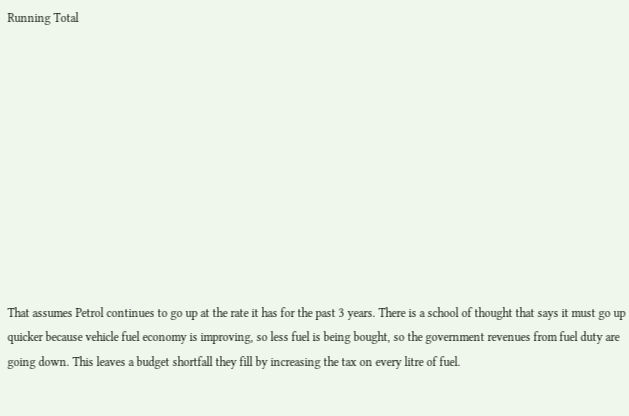Running Total











That assumes Petrol continues to go up at the rate it has for the past 3 years. There is a school of thought that says it must go up quicker because vehicle fuel economy is improving, so less fuel is being bought, so the government revenues from fuel duty are going down. This leaves a budget shortfall they fill by increasing the tax on every litre of fuel.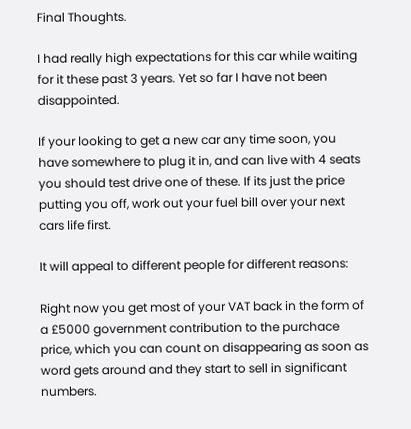Final Thoughts.

I had really high expectations for this car while waiting for it these past 3 years. Yet so far I have not been disappointed.

If your looking to get a new car any time soon, you have somewhere to plug it in, and can live with 4 seats you should test drive one of these. If its just the price putting you off, work out your fuel bill over your next cars life first.

It will appeal to different people for different reasons:

Right now you get most of your VAT back in the form of a £5000 government contribution to the purchace price, which you can count on disappearing as soon as word gets around and they start to sell in significant numbers.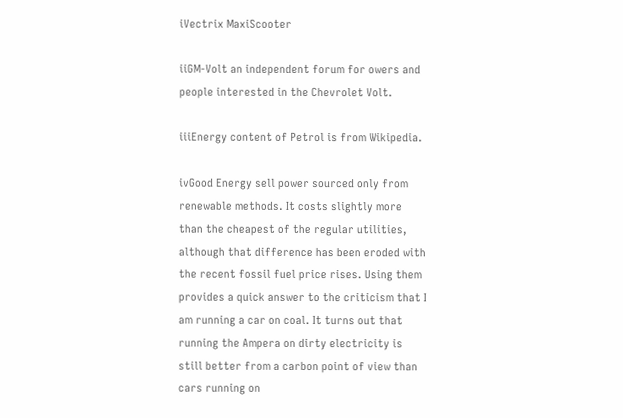iVectrix MaxiScooter

iiGM-Volt an independent forum for owers and people interested in the Chevrolet Volt.

iiiEnergy content of Petrol is from Wikipedia.

ivGood Energy sell power sourced only from renewable methods. It costs slightly more than the cheapest of the regular utilities, although that difference has been eroded with the recent fossil fuel price rises. Using them provides a quick answer to the criticism that I am running a car on coal. It turns out that running the Ampera on dirty electricity is still better from a carbon point of view than cars running on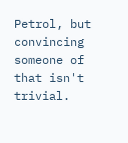Petrol, but convincing someone of that isn't trivial.